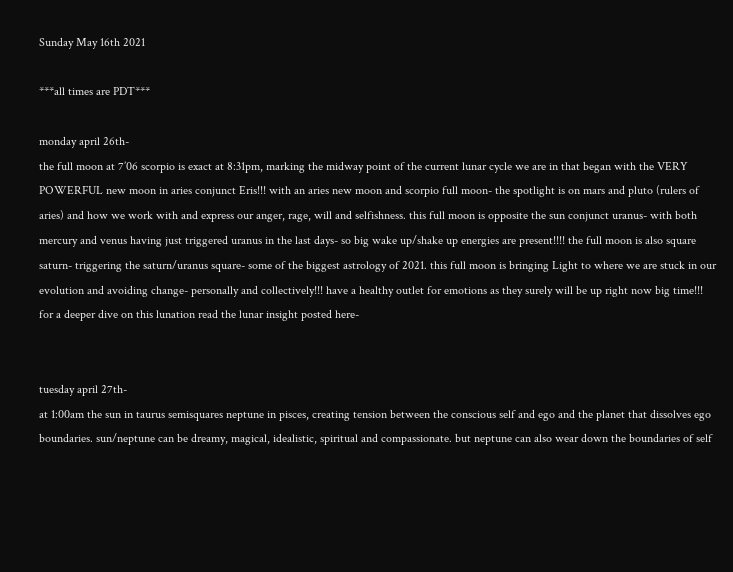Sunday May 16th 2021

***all times are PDT***

monday april 26th-
the full moon at 7’06 scorpio is exact at 8:31pm, marking the midway point of the current lunar cycle we are in that began with the VERY POWERFUL new moon in aries conjunct Eris!!! with an aries new moon and scorpio full moon- the spotlight is on mars and pluto (rulers of aries) and how we work with and express our anger, rage, will and selfishness. this full moon is opposite the sun conjunct uranus- with both mercury and venus having just triggered uranus in the last days- so big wake up/shake up energies are present!!!! the full moon is also square saturn- triggering the saturn/uranus square- some of the biggest astrology of 2021. this full moon is bringing Light to where we are stuck in our evolution and avoiding change- personally and collectively!!! have a healthy outlet for emotions as they surely will be up right now big time!!!  for a deeper dive on this lunation read the lunar insight posted here-


tuesday april 27th-
at 1:00am the sun in taurus semisquares neptune in pisces, creating tension between the conscious self and ego and the planet that dissolves ego boundaries. sun/neptune can be dreamy, magical, idealistic, spiritual and compassionate. but neptune can also wear down the boundaries of self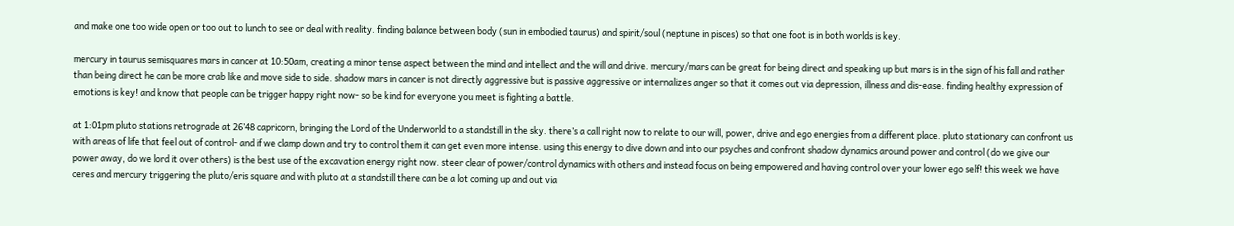and make one too wide open or too out to lunch to see or deal with reality. finding balance between body (sun in embodied taurus) and spirit/soul (neptune in pisces) so that one foot is in both worlds is key.

mercury in taurus semisquares mars in cancer at 10:50am, creating a minor tense aspect between the mind and intellect and the will and drive. mercury/mars can be great for being direct and speaking up but mars is in the sign of his fall and rather than being direct he can be more crab like and move side to side. shadow mars in cancer is not directly aggressive but is passive aggressive or internalizes anger so that it comes out via depression, illness and dis-ease. finding healthy expression of emotions is key! and know that people can be trigger happy right now- so be kind for everyone you meet is fighting a battle.

at 1:01pm pluto stations retrograde at 26’48 capricorn, bringing the Lord of the Underworld to a standstill in the sky. there’s a call right now to relate to our will, power, drive and ego energies from a different place. pluto stationary can confront us with areas of life that feel out of control- and if we clamp down and try to control them it can get even more intense. using this energy to dive down and into our psyches and confront shadow dynamics around power and control (do we give our power away, do we lord it over others) is the best use of the excavation energy right now. steer clear of power/control dynamics with others and instead focus on being empowered and having control over your lower ego self! this week we have ceres and mercury triggering the pluto/eris square and with pluto at a standstill there can be a lot coming up and out via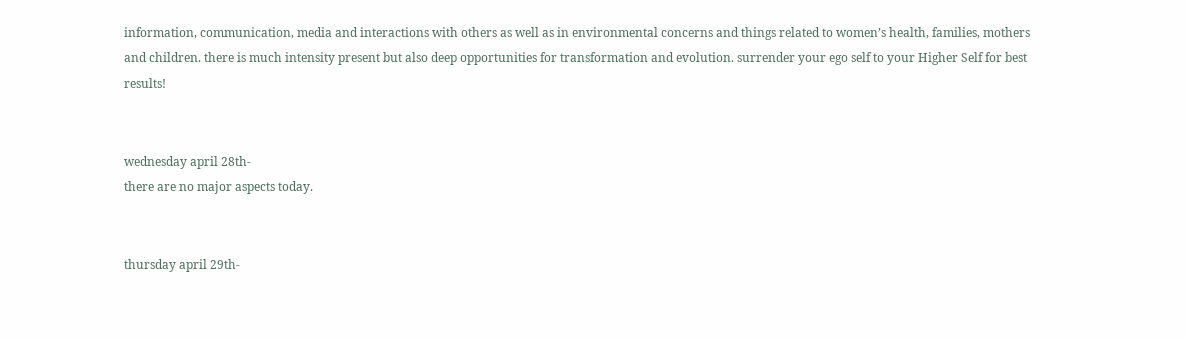information, communication, media and interactions with others as well as in environmental concerns and things related to women’s health, families, mothers and children. there is much intensity present but also deep opportunities for transformation and evolution. surrender your ego self to your Higher Self for best results!


wednesday april 28th-
there are no major aspects today.


thursday april 29th-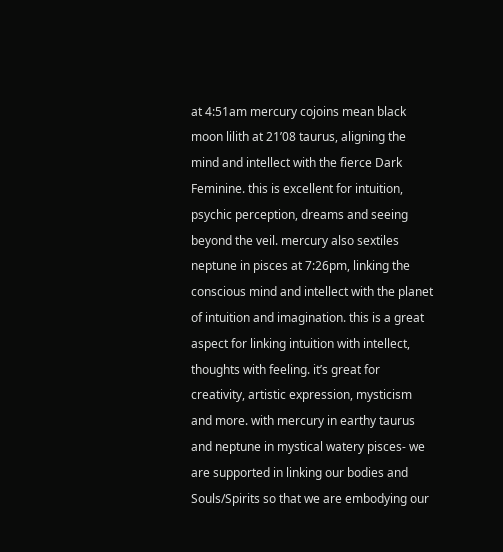at 4:51am mercury cojoins mean black moon lilith at 21’08 taurus, aligning the mind and intellect with the fierce Dark Feminine. this is excellent for intuition, psychic perception, dreams and seeing beyond the veil. mercury also sextiles neptune in pisces at 7:26pm, linking the conscious mind and intellect with the planet of intuition and imagination. this is a great aspect for linking intuition with intellect, thoughts with feeling. it’s great for creativity, artistic expression, mysticism and more. with mercury in earthy taurus and neptune in mystical watery pisces- we are supported in linking our bodies and Souls/Spirits so that we are embodying our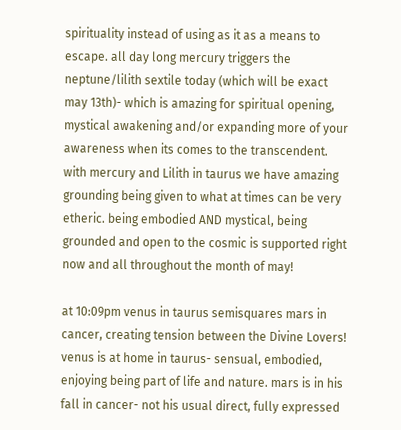spirituality instead of using as it as a means to escape. all day long mercury triggers the neptune/lilith sextile today (which will be exact may 13th)- which is amazing for spiritual opening, mystical awakening and/or expanding more of your awareness when its comes to the transcendent. with mercury and Lilith in taurus we have amazing grounding being given to what at times can be very etheric. being embodied AND mystical, being grounded and open to the cosmic is supported right now and all throughout the month of may!

at 10:09pm venus in taurus semisquares mars in cancer, creating tension between the Divine Lovers! venus is at home in taurus- sensual, embodied, enjoying being part of life and nature. mars is in his fall in cancer- not his usual direct, fully expressed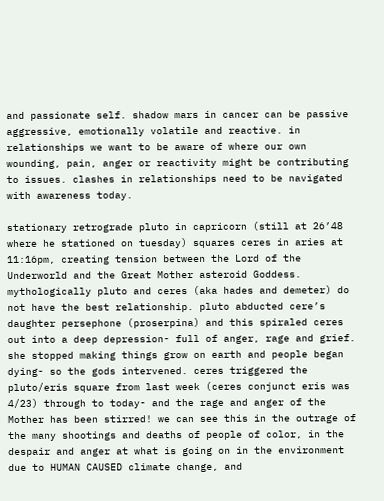and passionate self. shadow mars in cancer can be passive aggressive, emotionally volatile and reactive. in relationships we want to be aware of where our own wounding, pain, anger or reactivity might be contributing to issues. clashes in relationships need to be navigated with awareness today.

stationary retrograde pluto in capricorn (still at 26’48 where he stationed on tuesday) squares ceres in aries at 11:16pm, creating tension between the Lord of the Underworld and the Great Mother asteroid Goddess. mythologically pluto and ceres (aka hades and demeter) do not have the best relationship. pluto abducted cere’s daughter persephone (proserpina) and this spiraled ceres out into a deep depression- full of anger, rage and grief. she stopped making things grow on earth and people began dying- so the gods intervened. ceres triggered the pluto/eris square from last week (ceres conjunct eris was 4/23) through to today- and the rage and anger of the Mother has been stirred! we can see this in the outrage of the many shootings and deaths of people of color, in the despair and anger at what is going on in the environment due to HUMAN CAUSED climate change, and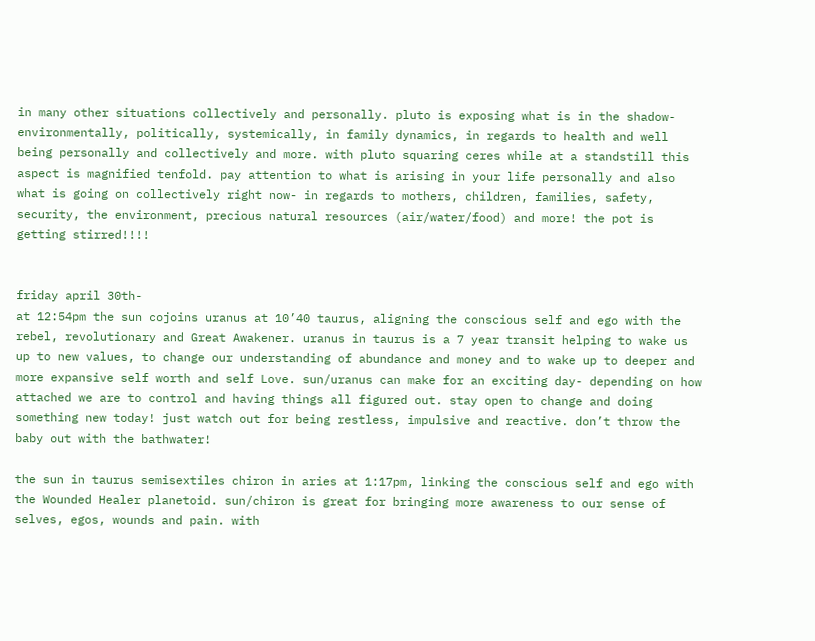in many other situations collectively and personally. pluto is exposing what is in the shadow- environmentally, politically, systemically, in family dynamics, in regards to health and well being personally and collectively and more. with pluto squaring ceres while at a standstill this aspect is magnified tenfold. pay attention to what is arising in your life personally and also what is going on collectively right now- in regards to mothers, children, families, safety, security, the environment, precious natural resources (air/water/food) and more! the pot is getting stirred!!!!


friday april 30th-
at 12:54pm the sun cojoins uranus at 10’40 taurus, aligning the conscious self and ego with the rebel, revolutionary and Great Awakener. uranus in taurus is a 7 year transit helping to wake us up to new values, to change our understanding of abundance and money and to wake up to deeper and more expansive self worth and self Love. sun/uranus can make for an exciting day- depending on how attached we are to control and having things all figured out. stay open to change and doing something new today! just watch out for being restless, impulsive and reactive. don’t throw the baby out with the bathwater!

the sun in taurus semisextiles chiron in aries at 1:17pm, linking the conscious self and ego with the Wounded Healer planetoid. sun/chiron is great for bringing more awareness to our sense of selves, egos, wounds and pain. with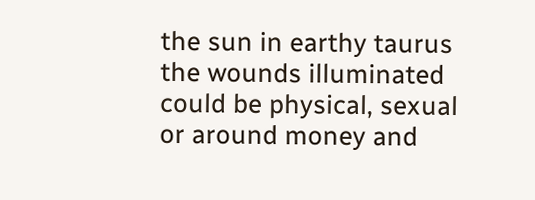the sun in earthy taurus the wounds illuminated could be physical, sexual or around money and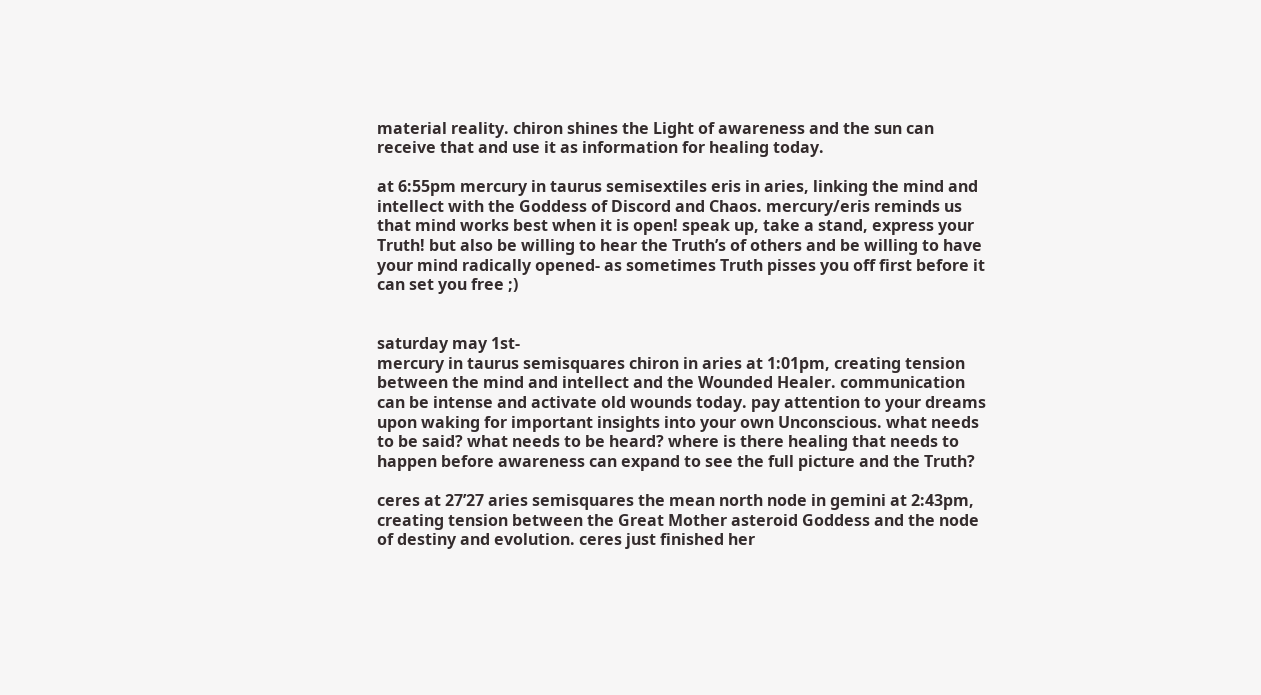material reality. chiron shines the Light of awareness and the sun can receive that and use it as information for healing today.

at 6:55pm mercury in taurus semisextiles eris in aries, linking the mind and intellect with the Goddess of Discord and Chaos. mercury/eris reminds us that mind works best when it is open! speak up, take a stand, express your Truth! but also be willing to hear the Truth’s of others and be willing to have your mind radically opened- as sometimes Truth pisses you off first before it can set you free ;)


saturday may 1st-
mercury in taurus semisquares chiron in aries at 1:01pm, creating tension between the mind and intellect and the Wounded Healer. communication can be intense and activate old wounds today. pay attention to your dreams upon waking for important insights into your own Unconscious. what needs to be said? what needs to be heard? where is there healing that needs to happen before awareness can expand to see the full picture and the Truth?

ceres at 27’27 aries semisquares the mean north node in gemini at 2:43pm, creating tension between the Great Mother asteroid Goddess and the node of destiny and evolution. ceres just finished her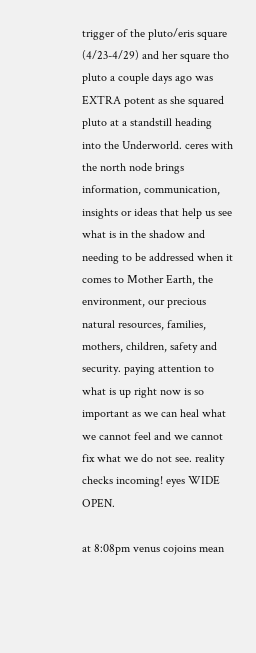trigger of the pluto/eris square (4/23-4/29) and her square tho pluto a couple days ago was EXTRA potent as she squared pluto at a standstill heading into the Underworld. ceres with the north node brings information, communication, insights or ideas that help us see what is in the shadow and needing to be addressed when it comes to Mother Earth, the environment, our precious natural resources, families, mothers, children, safety and security. paying attention to what is up right now is so important as we can heal what we cannot feel and we cannot fix what we do not see. reality checks incoming! eyes WIDE OPEN.

at 8:08pm venus cojoins mean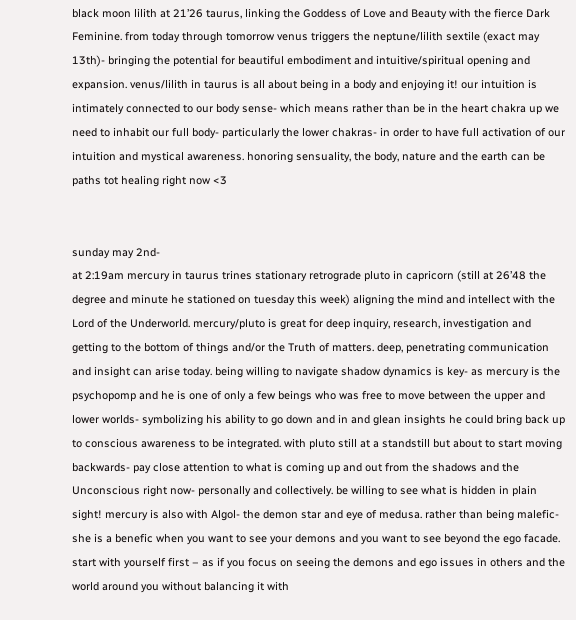black moon lilith at 21’26 taurus, linking the Goddess of Love and Beauty with the fierce Dark Feminine. from today through tomorrow venus triggers the neptune/lilith sextile (exact may 13th)- bringing the potential for beautiful embodiment and intuitive/spiritual opening and expansion. venus/lilith in taurus is all about being in a body and enjoying it! our intuition is intimately connected to our body sense- which means rather than be in the heart chakra up we need to inhabit our full body- particularly the lower chakras- in order to have full activation of our intuition and mystical awareness. honoring sensuality, the body, nature and the earth can be paths tot healing right now <3


sunday may 2nd-
at 2:19am mercury in taurus trines stationary retrograde pluto in capricorn (still at 26’48 the degree and minute he stationed on tuesday this week) aligning the mind and intellect with the Lord of the Underworld. mercury/pluto is great for deep inquiry, research, investigation and getting to the bottom of things and/or the Truth of matters. deep, penetrating communication and insight can arise today. being willing to navigate shadow dynamics is key- as mercury is the psychopomp and he is one of only a few beings who was free to move between the upper and lower worlds- symbolizing his ability to go down and in and glean insights he could bring back up to conscious awareness to be integrated. with pluto still at a standstill but about to start moving backwards- pay close attention to what is coming up and out from the shadows and the Unconscious right now- personally and collectively. be willing to see what is hidden in plain sight! mercury is also with Algol- the demon star and eye of medusa. rather than being malefic- she is a benefic when you want to see your demons and you want to see beyond the ego facade. start with yourself first – as if you focus on seeing the demons and ego issues in others and the world around you without balancing it with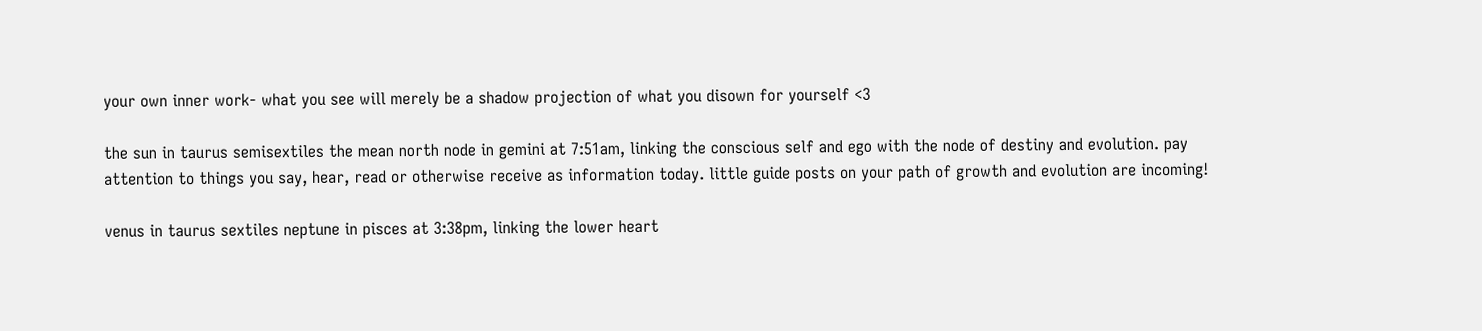your own inner work- what you see will merely be a shadow projection of what you disown for yourself <3

the sun in taurus semisextiles the mean north node in gemini at 7:51am, linking the conscious self and ego with the node of destiny and evolution. pay attention to things you say, hear, read or otherwise receive as information today. little guide posts on your path of growth and evolution are incoming!

venus in taurus sextiles neptune in pisces at 3:38pm, linking the lower heart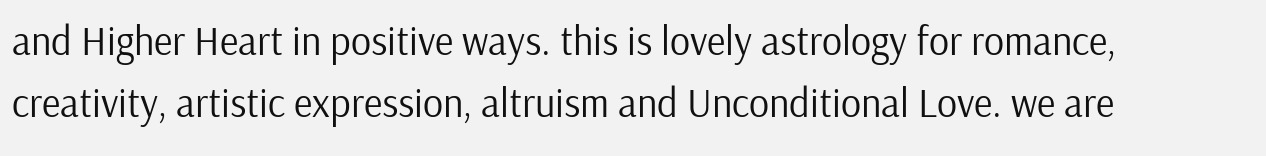and Higher Heart in positive ways. this is lovely astrology for romance, creativity, artistic expression, altruism and Unconditional Love. we are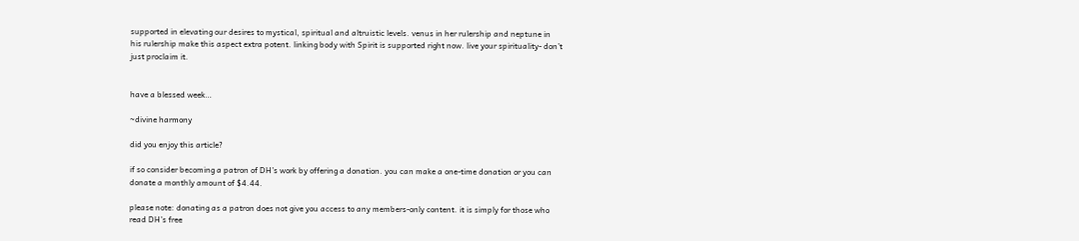supported in elevating our desires to mystical, spiritual and altruistic levels. venus in her rulership and neptune in his rulership make this aspect extra potent. linking body with Spirit is supported right now. live your spirituality- don’t just proclaim it.


have a blessed week…

~divine harmony

did you enjoy this article?

if so consider becoming a patron of DH’s work by offering a donation. you can make a one-time donation or you can donate a monthly amount of $4.44.

please note: donating as a patron does not give you access to any members-only content. it is simply for those who read DH’s free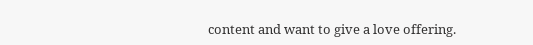content and want to give a love offering.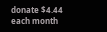donate $4.44 each month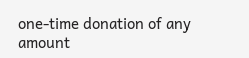one-time donation of any amount